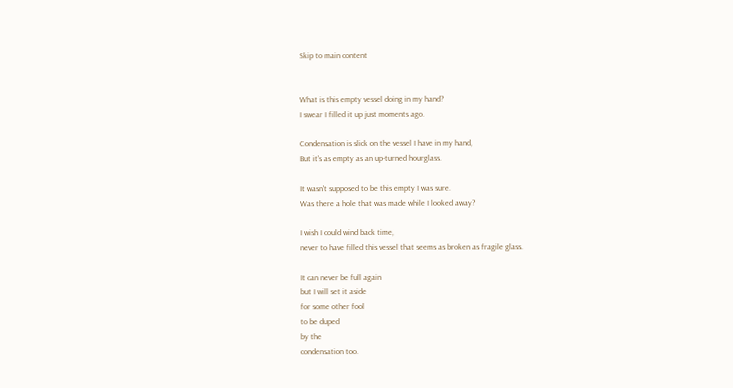Skip to main content


What is this empty vessel doing in my hand?
I swear I filled it up just moments ago.

Condensation is slick on the vessel I have in my hand,
But it's as empty as an up-turned hourglass.

It wasn't supposed to be this empty I was sure.
Was there a hole that was made while I looked away?

I wish I could wind back time,
never to have filled this vessel that seems as broken as fragile glass.

It can never be full again
but I will set it aside
for some other fool
to be duped
by the
condensation too.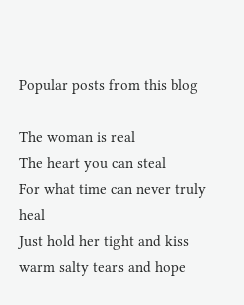Popular posts from this blog

The woman is real
The heart you can steal
For what time can never truly heal
Just hold her tight and kiss warm salty tears and hope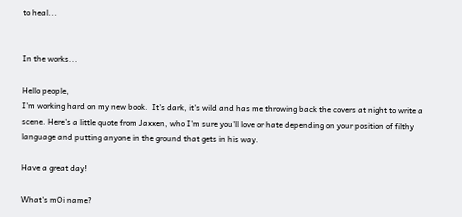to heal...


In the works...

Hello people,
I'm working hard on my new book.  It's dark, it's wild and has me throwing back the covers at night to write a scene. Here's a little quote from Jaxxen, who I'm sure you'll love or hate depending on your position of filthy language and putting anyone in the ground that gets in his way.

Have a great day!

What's mOi name?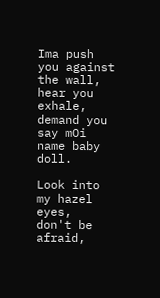Ima push you against the wall,
hear you exhale,
demand you say mOi name baby doll.

Look into my hazel eyes,
don't be afraid,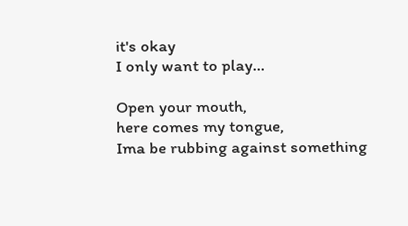it's okay
I only want to play...

Open your mouth,
here comes my tongue,
Ima be rubbing against something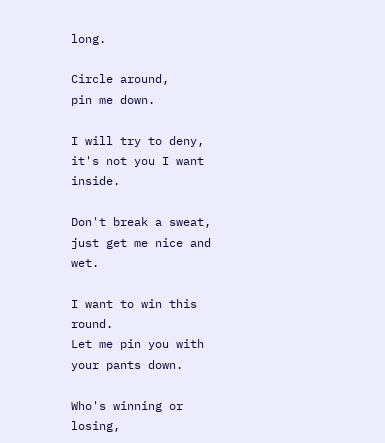long.

Circle around,
pin me down.

I will try to deny,
it's not you I want inside.

Don't break a sweat,
just get me nice and wet.

I want to win this round.
Let me pin you with your pants down.

Who's winning or losing,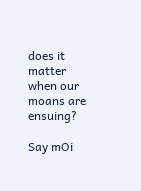does it matter when our moans are ensuing?

Say mOi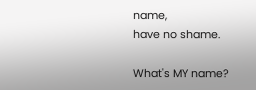name,
have no shame.

What's MY name?